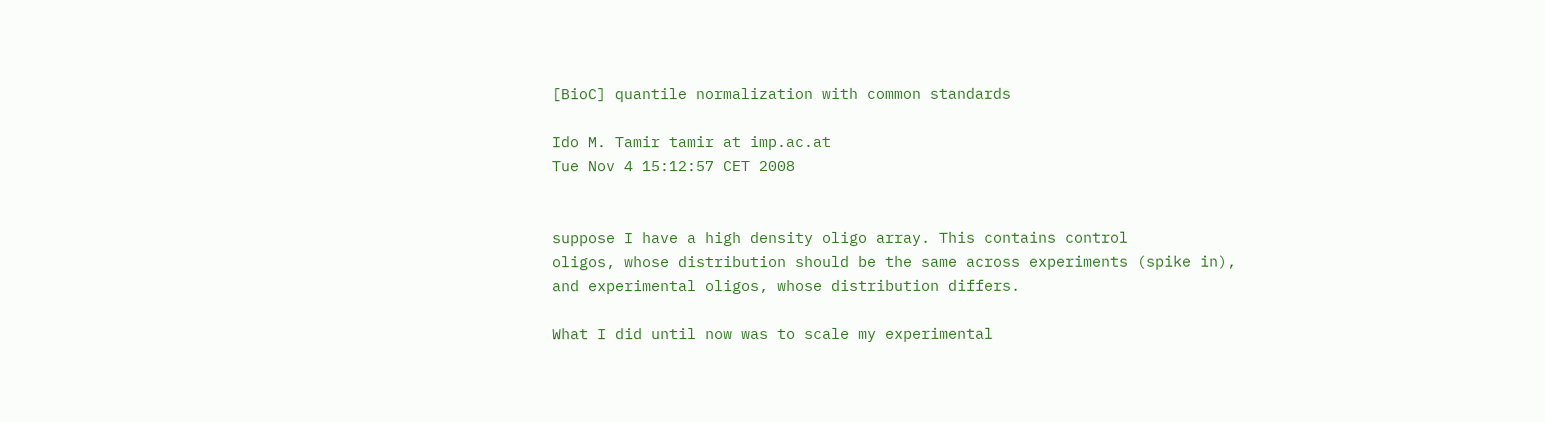[BioC] quantile normalization with common standards

Ido M. Tamir tamir at imp.ac.at
Tue Nov 4 15:12:57 CET 2008


suppose I have a high density oligo array. This contains control
oligos, whose distribution should be the same across experiments (spike in),
and experimental oligos, whose distribution differs.

What I did until now was to scale my experimental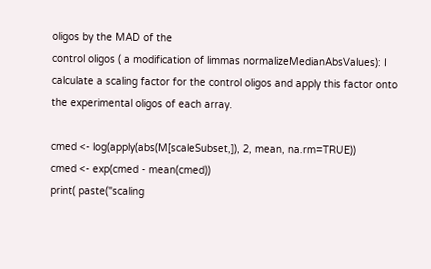oligos by the MAD of the
control oligos ( a modification of limmas normalizeMedianAbsValues): I
calculate a scaling factor for the control oligos and apply this factor onto
the experimental oligos of each array.

cmed <- log(apply(abs(M[scaleSubset,]), 2, mean, na.rm=TRUE))
cmed <- exp(cmed - mean(cmed))
print( paste("scaling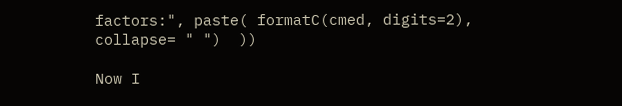factors:", paste( formatC(cmed, digits=2),
collapse= " ")  ))

Now I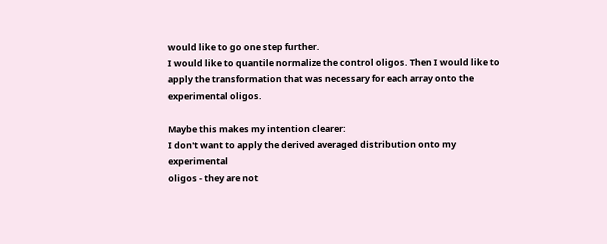would like to go one step further.
I would like to quantile normalize the control oligos. Then I would like to
apply the transformation that was necessary for each array onto the
experimental oligos.

Maybe this makes my intention clearer:
I don't want to apply the derived averaged distribution onto my experimental
oligos - they are not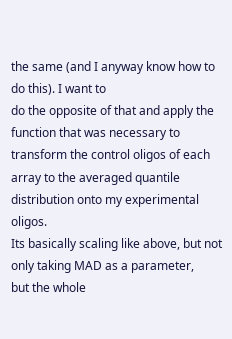the same (and I anyway know how to do this). I want to
do the opposite of that and apply the function that was necessary to
transform the control oligos of each array to the averaged quantile
distribution onto my experimental oligos.
Its basically scaling like above, but not only taking MAD as a parameter,
but the whole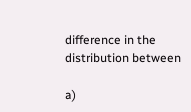difference in the distribution between

a)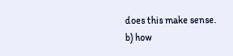does this make sense.
b) how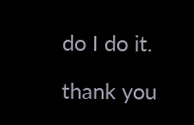do I do it.

thank you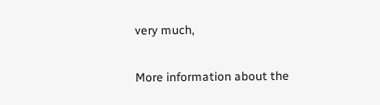very much,

More information about the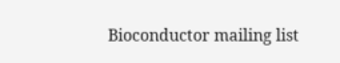Bioconductor mailing list